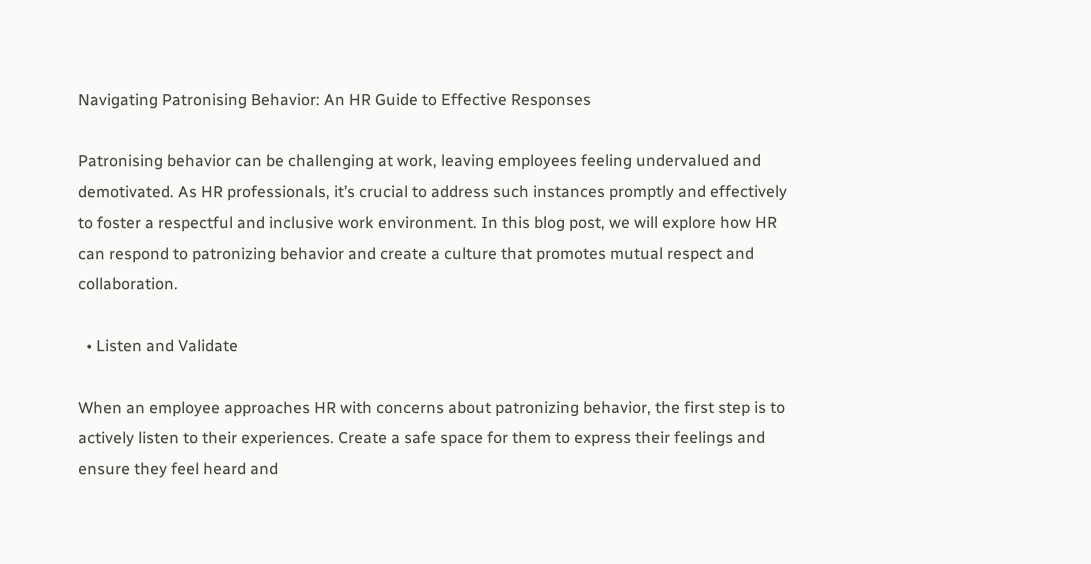Navigating Patronising Behavior: An HR Guide to Effective Responses

Patronising behavior can be challenging at work, leaving employees feeling undervalued and demotivated. As HR professionals, it’s crucial to address such instances promptly and effectively to foster a respectful and inclusive work environment. In this blog post, we will explore how HR can respond to patronizing behavior and create a culture that promotes mutual respect and collaboration.

  • Listen and Validate

When an employee approaches HR with concerns about patronizing behavior, the first step is to actively listen to their experiences. Create a safe space for them to express their feelings and ensure they feel heard and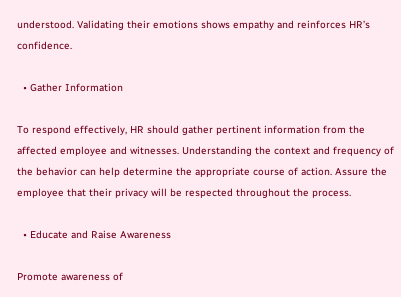understood. Validating their emotions shows empathy and reinforces HR’s confidence.

  • Gather Information

To respond effectively, HR should gather pertinent information from the affected employee and witnesses. Understanding the context and frequency of the behavior can help determine the appropriate course of action. Assure the employee that their privacy will be respected throughout the process.

  • Educate and Raise Awareness

Promote awareness of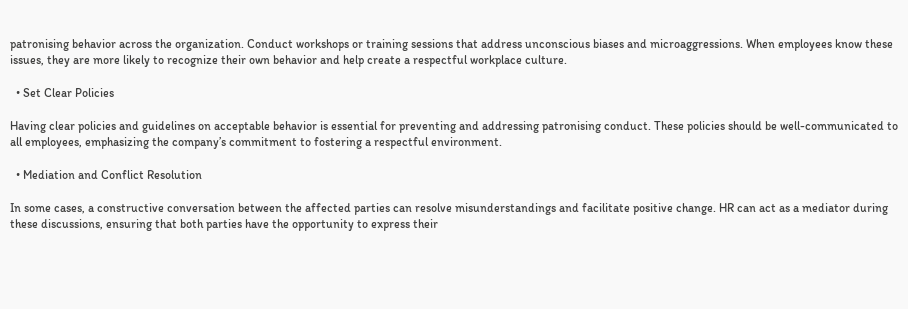patronising behavior across the organization. Conduct workshops or training sessions that address unconscious biases and microaggressions. When employees know these issues, they are more likely to recognize their own behavior and help create a respectful workplace culture.

  • Set Clear Policies

Having clear policies and guidelines on acceptable behavior is essential for preventing and addressing patronising conduct. These policies should be well-communicated to all employees, emphasizing the company’s commitment to fostering a respectful environment.

  • Mediation and Conflict Resolution

In some cases, a constructive conversation between the affected parties can resolve misunderstandings and facilitate positive change. HR can act as a mediator during these discussions, ensuring that both parties have the opportunity to express their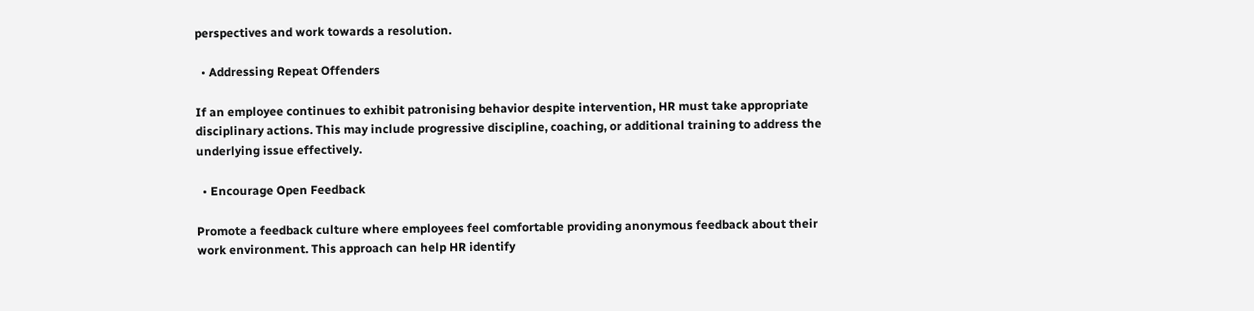perspectives and work towards a resolution.

  • Addressing Repeat Offenders

If an employee continues to exhibit patronising behavior despite intervention, HR must take appropriate disciplinary actions. This may include progressive discipline, coaching, or additional training to address the underlying issue effectively.

  • Encourage Open Feedback

Promote a feedback culture where employees feel comfortable providing anonymous feedback about their work environment. This approach can help HR identify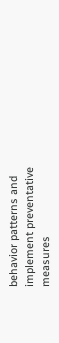behavior patterns and implement preventative measures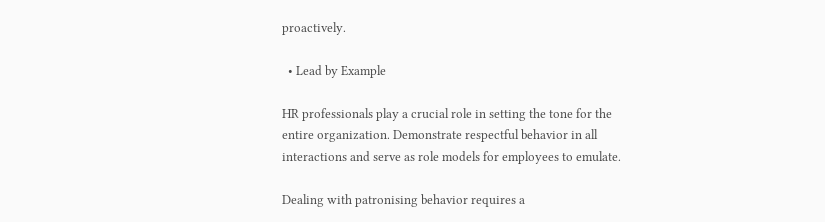proactively.

  • Lead by Example

HR professionals play a crucial role in setting the tone for the entire organization. Demonstrate respectful behavior in all interactions and serve as role models for employees to emulate.

Dealing with patronising behavior requires a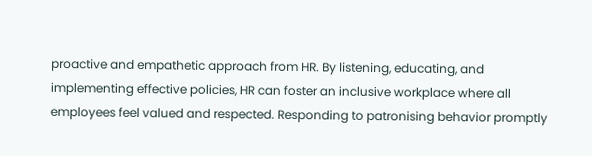proactive and empathetic approach from HR. By listening, educating, and implementing effective policies, HR can foster an inclusive workplace where all employees feel valued and respected. Responding to patronising behavior promptly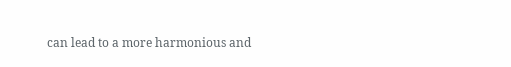can lead to a more harmonious and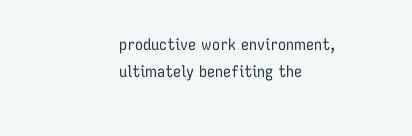productive work environment, ultimately benefiting the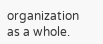organization as a whole.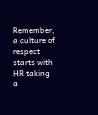Remember, a culture of respect starts with HR taking a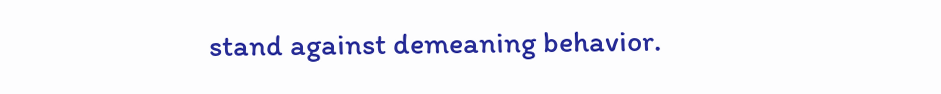stand against demeaning behavior.